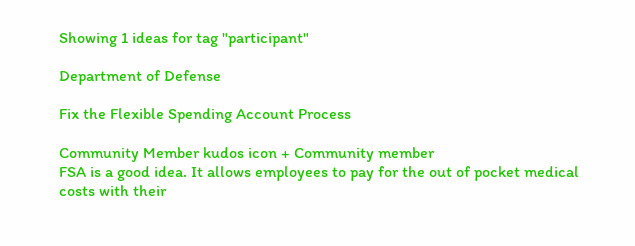Showing 1 ideas for tag "participant"

Department of Defense

Fix the Flexible Spending Account Process

Community Member kudos icon + Community member
FSA is a good idea. It allows employees to pay for the out of pocket medical costs with their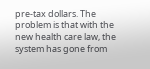pre-tax dollars. The problem is that with the new health care law, the system has gone from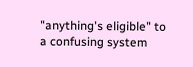"anything's eligible" to a confusing system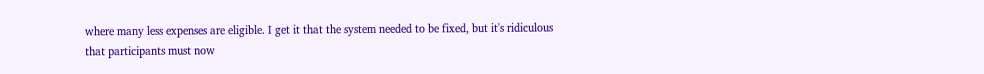where many less expenses are eligible. I get it that the system needed to be fixed, but it's ridiculous that participants must now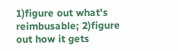1)figure out what's reimbusable; 2)figure out how it gets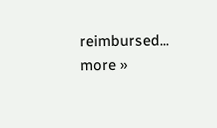reimbursed... more »